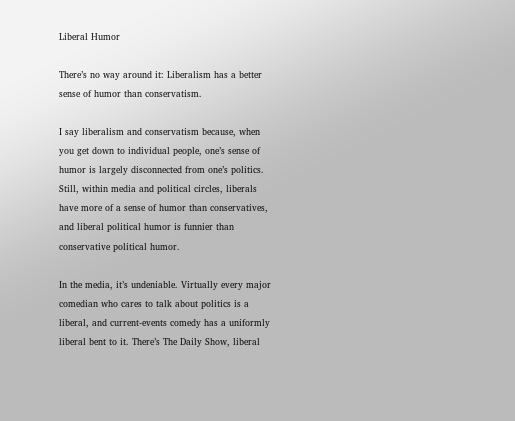Liberal Humor

There’s no way around it: Liberalism has a better sense of humor than conservatism.

I say liberalism and conservatism because, when you get down to individual people, one’s sense of humor is largely disconnected from one’s politics. Still, within media and political circles, liberals have more of a sense of humor than conservatives, and liberal political humor is funnier than conservative political humor.

In the media, it’s undeniable. Virtually every major comedian who cares to talk about politics is a liberal, and current-events comedy has a uniformly liberal bent to it. There’s The Daily Show, liberal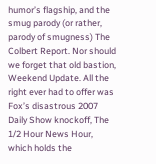humor’s flagship, and the smug parody (or rather, parody of smugness) The Colbert Report. Nor should we forget that old bastion, Weekend Update. All the right ever had to offer was Fox’s disastrous 2007 Daily Show knockoff, The 1/2 Hour News Hour, which holds the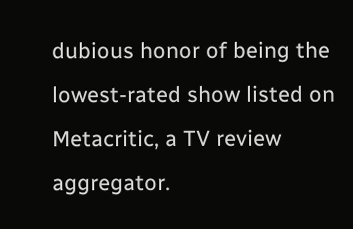dubious honor of being the lowest-rated show listed on Metacritic, a TV review aggregator.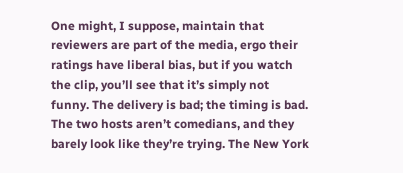One might, I suppose, maintain that reviewers are part of the media, ergo their ratings have liberal bias, but if you watch the clip, you’ll see that it’s simply not funny. The delivery is bad; the timing is bad. The two hosts aren’t comedians, and they barely look like they’re trying. The New York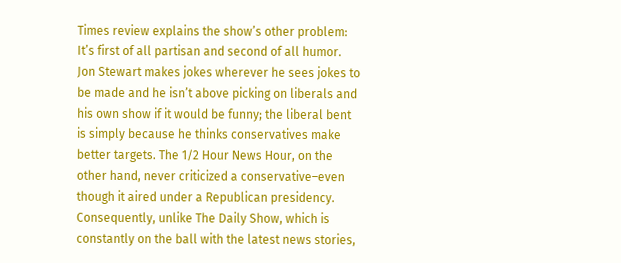Times review explains the show’s other problem: It’s first of all partisan and second of all humor. Jon Stewart makes jokes wherever he sees jokes to be made and he isn’t above picking on liberals and his own show if it would be funny; the liberal bent is simply because he thinks conservatives make better targets. The 1/2 Hour News Hour, on the other hand, never criticized a conservative–even though it aired under a Republican presidency. Consequently, unlike The Daily Show, which is constantly on the ball with the latest news stories,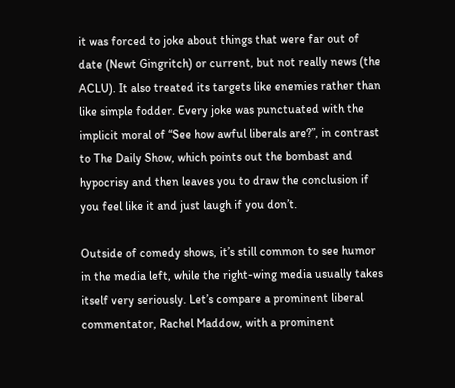it was forced to joke about things that were far out of date (Newt Gingritch) or current, but not really news (the ACLU). It also treated its targets like enemies rather than like simple fodder. Every joke was punctuated with the implicit moral of “See how awful liberals are?”, in contrast to The Daily Show, which points out the bombast and hypocrisy and then leaves you to draw the conclusion if you feel like it and just laugh if you don’t.

Outside of comedy shows, it’s still common to see humor in the media left, while the right-wing media usually takes itself very seriously. Let’s compare a prominent liberal commentator, Rachel Maddow, with a prominent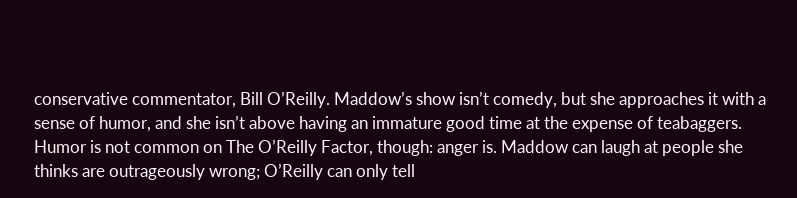conservative commentator, Bill O’Reilly. Maddow’s show isn’t comedy, but she approaches it with a sense of humor, and she isn’t above having an immature good time at the expense of teabaggers. Humor is not common on The O’Reilly Factor, though: anger is. Maddow can laugh at people she thinks are outrageously wrong; O’Reilly can only tell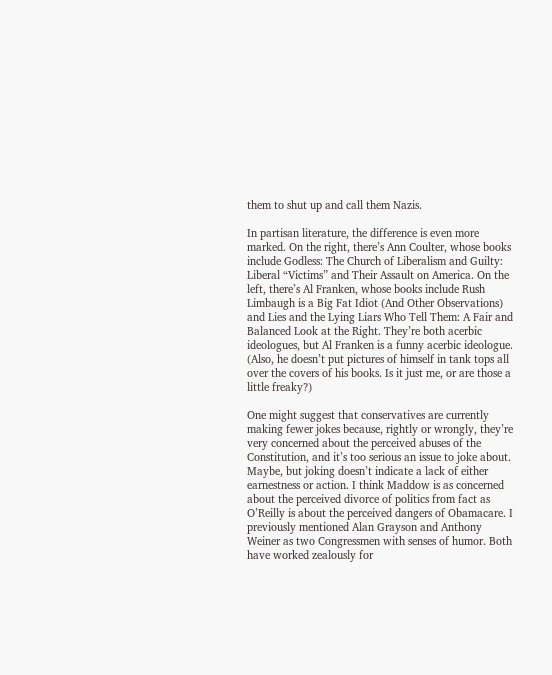them to shut up and call them Nazis.

In partisan literature, the difference is even more marked. On the right, there’s Ann Coulter, whose books include Godless: The Church of Liberalism and Guilty: Liberal “Victims” and Their Assault on America. On the left, there’s Al Franken, whose books include Rush Limbaugh is a Big Fat Idiot (And Other Observations) and Lies and the Lying Liars Who Tell Them: A Fair and Balanced Look at the Right. They’re both acerbic ideologues, but Al Franken is a funny acerbic ideologue. (Also, he doesn’t put pictures of himself in tank tops all over the covers of his books. Is it just me, or are those a little freaky?)

One might suggest that conservatives are currently making fewer jokes because, rightly or wrongly, they’re very concerned about the perceived abuses of the Constitution, and it’s too serious an issue to joke about. Maybe, but joking doesn’t indicate a lack of either earnestness or action. I think Maddow is as concerned about the perceived divorce of politics from fact as O’Reilly is about the perceived dangers of Obamacare. I previously mentioned Alan Grayson and Anthony Weiner as two Congressmen with senses of humor. Both have worked zealously for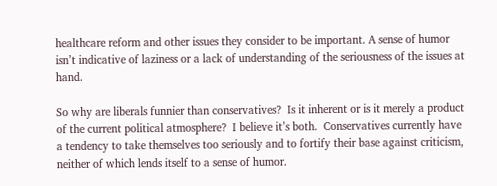healthcare reform and other issues they consider to be important. A sense of humor isn’t indicative of laziness or a lack of understanding of the seriousness of the issues at hand.

So why are liberals funnier than conservatives?  Is it inherent or is it merely a product of the current political atmosphere?  I believe it’s both.  Conservatives currently have a tendency to take themselves too seriously and to fortify their base against criticism, neither of which lends itself to a sense of humor.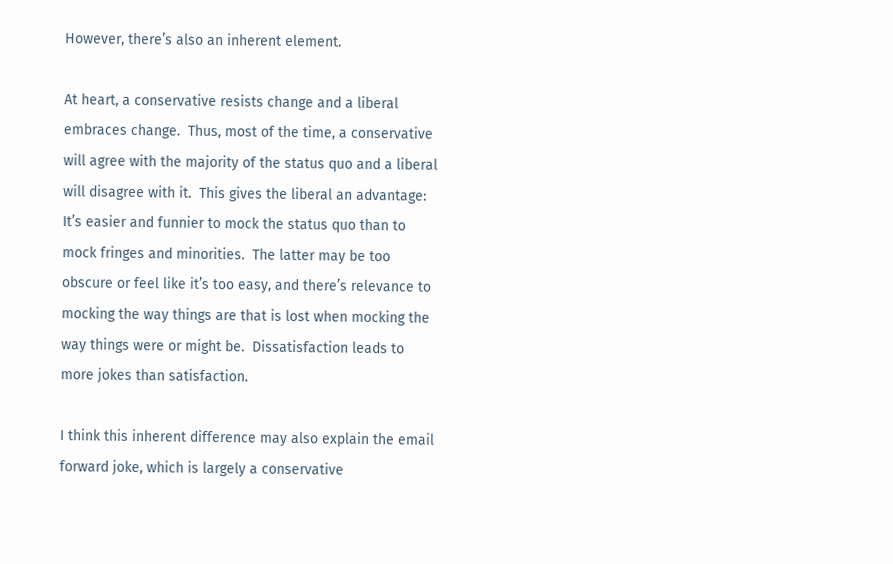However, there’s also an inherent element.

At heart, a conservative resists change and a liberal embraces change.  Thus, most of the time, a conservative will agree with the majority of the status quo and a liberal will disagree with it.  This gives the liberal an advantage:  It’s easier and funnier to mock the status quo than to mock fringes and minorities.  The latter may be too obscure or feel like it’s too easy, and there’s relevance to mocking the way things are that is lost when mocking the way things were or might be.  Dissatisfaction leads to more jokes than satisfaction.

I think this inherent difference may also explain the email forward joke, which is largely a conservative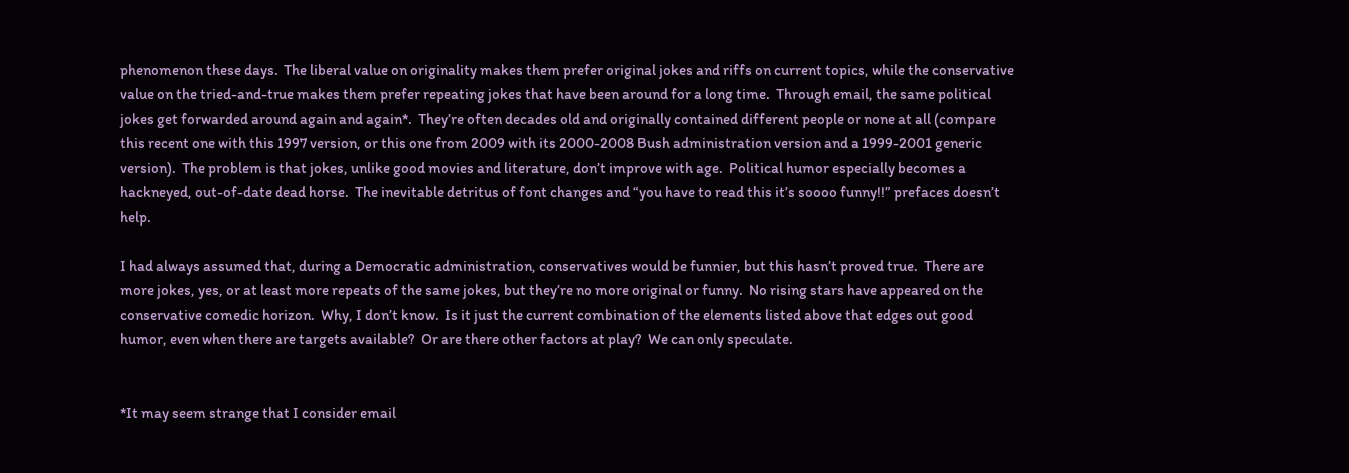phenomenon these days.  The liberal value on originality makes them prefer original jokes and riffs on current topics, while the conservative value on the tried-and-true makes them prefer repeating jokes that have been around for a long time.  Through email, the same political jokes get forwarded around again and again*.  They’re often decades old and originally contained different people or none at all (compare this recent one with this 1997 version, or this one from 2009 with its 2000-2008 Bush administration version and a 1999-2001 generic version).  The problem is that jokes, unlike good movies and literature, don’t improve with age.  Political humor especially becomes a hackneyed, out-of-date dead horse.  The inevitable detritus of font changes and “you have to read this it’s soooo funny!!” prefaces doesn’t help.

I had always assumed that, during a Democratic administration, conservatives would be funnier, but this hasn’t proved true.  There are more jokes, yes, or at least more repeats of the same jokes, but they’re no more original or funny.  No rising stars have appeared on the conservative comedic horizon.  Why, I don’t know.  Is it just the current combination of the elements listed above that edges out good humor, even when there are targets available?  Or are there other factors at play?  We can only speculate.


*It may seem strange that I consider email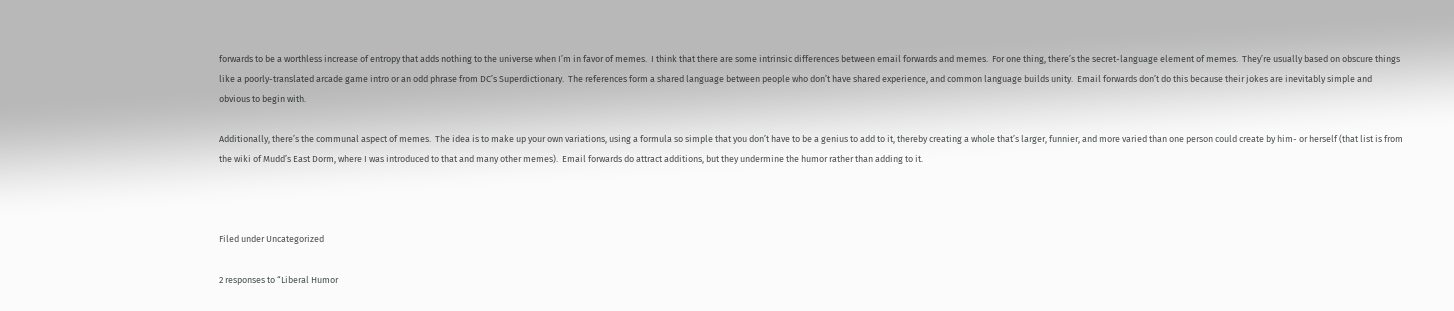forwards to be a worthless increase of entropy that adds nothing to the universe when I’m in favor of memes.  I think that there are some intrinsic differences between email forwards and memes.  For one thing, there’s the secret-language element of memes.  They’re usually based on obscure things like a poorly-translated arcade game intro or an odd phrase from DC’s Superdictionary.  The references form a shared language between people who don’t have shared experience, and common language builds unity.  Email forwards don’t do this because their jokes are inevitably simple and obvious to begin with.

Additionally, there’s the communal aspect of memes.  The idea is to make up your own variations, using a formula so simple that you don’t have to be a genius to add to it, thereby creating a whole that’s larger, funnier, and more varied than one person could create by him- or herself (that list is from the wiki of Mudd’s East Dorm, where I was introduced to that and many other memes).  Email forwards do attract additions, but they undermine the humor rather than adding to it.



Filed under Uncategorized

2 responses to “Liberal Humor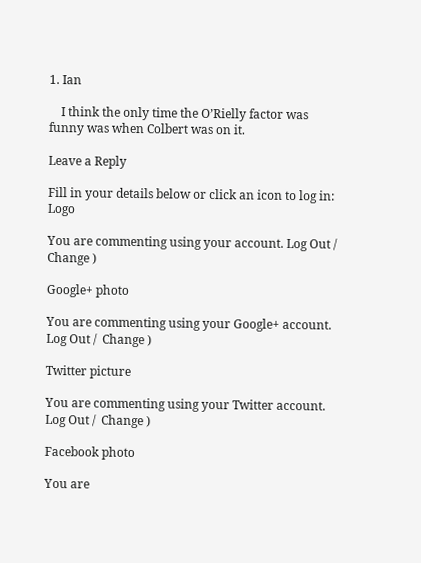1. Ian

    I think the only time the O’Rielly factor was funny was when Colbert was on it.

Leave a Reply

Fill in your details below or click an icon to log in: Logo

You are commenting using your account. Log Out /  Change )

Google+ photo

You are commenting using your Google+ account. Log Out /  Change )

Twitter picture

You are commenting using your Twitter account. Log Out /  Change )

Facebook photo

You are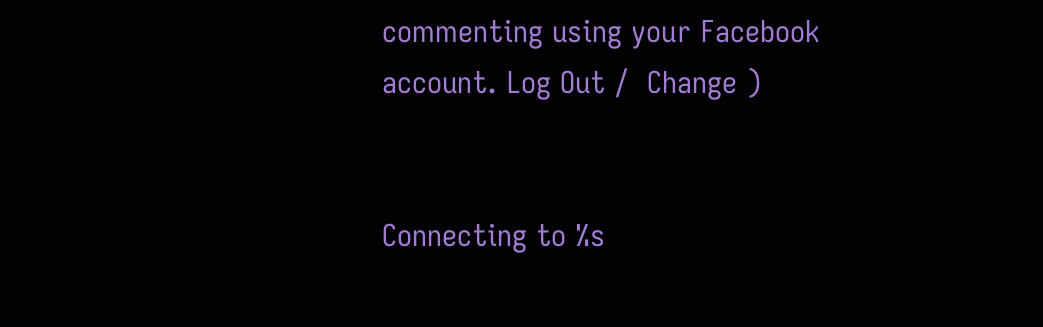commenting using your Facebook account. Log Out /  Change )


Connecting to %s